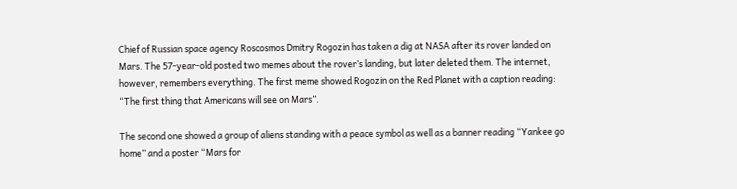Chief of Russian space agency Roscosmos Dmitry Rogozin has taken a dig at NASA after its rover landed on Mars. The 57-year-old posted two memes about the rover’s landing, but later deleted them. The internet, however, remembers everything. The first meme showed Rogozin on the Red Planet with a caption reading: “The first thing that Americans will see on Mars”.

The second one showed a group of aliens standing with a peace symbol as well as a banner reading “Yankee go home” and a poster “Mars for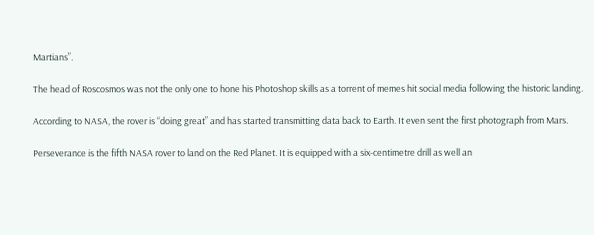Martians”.

The head of Roscosmos was not the only one to hone his Photoshop skills as a torrent of memes hit social media following the historic landing.

According to NASA, the rover is “doing great” and has started transmitting data back to Earth. It even sent the first photograph from Mars.

Perseverance is the fifth NASA rover to land on the Red Planet. It is equipped with a six-centimetre drill as well an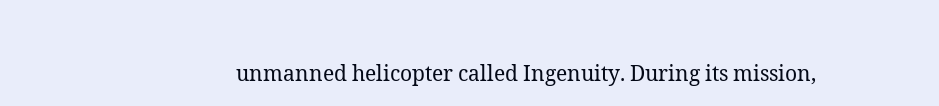unmanned helicopter called Ingenuity. During its mission,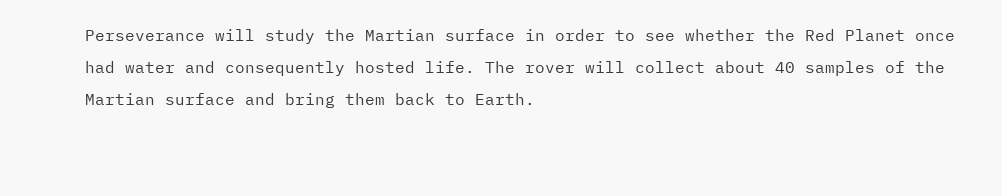Perseverance will study the Martian surface in order to see whether the Red Planet once had water and consequently hosted life. The rover will collect about 40 samples of the Martian surface and bring them back to Earth.